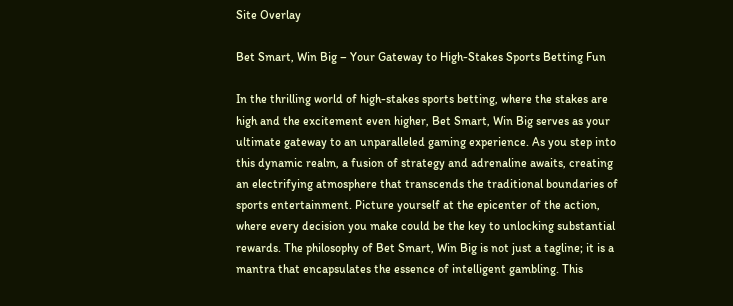Site Overlay

Bet Smart, Win Big – Your Gateway to High-Stakes Sports Betting Fun

In the thrilling world of high-stakes sports betting, where the stakes are high and the excitement even higher, Bet Smart, Win Big serves as your ultimate gateway to an unparalleled gaming experience. As you step into this dynamic realm, a fusion of strategy and adrenaline awaits, creating an electrifying atmosphere that transcends the traditional boundaries of sports entertainment. Picture yourself at the epicenter of the action, where every decision you make could be the key to unlocking substantial rewards. The philosophy of Bet Smart, Win Big is not just a tagline; it is a mantra that encapsulates the essence of intelligent gambling. This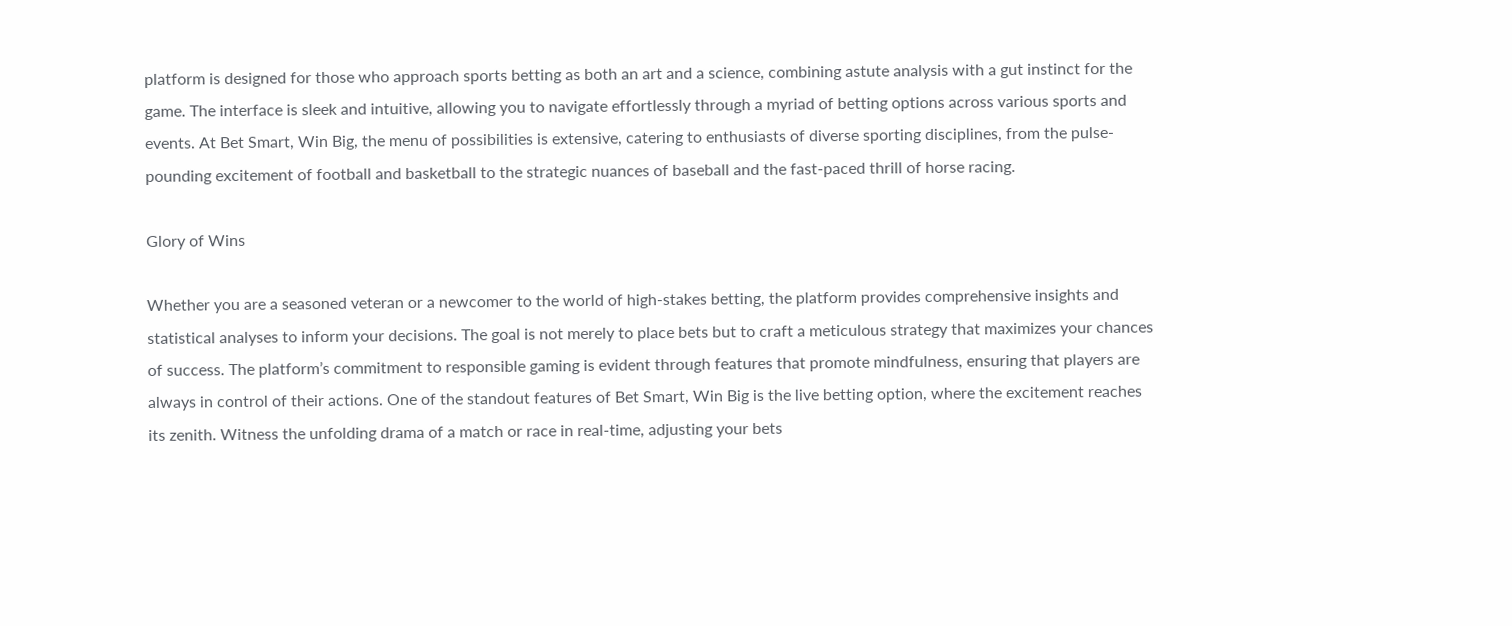platform is designed for those who approach sports betting as both an art and a science, combining astute analysis with a gut instinct for the game. The interface is sleek and intuitive, allowing you to navigate effortlessly through a myriad of betting options across various sports and events. At Bet Smart, Win Big, the menu of possibilities is extensive, catering to enthusiasts of diverse sporting disciplines, from the pulse-pounding excitement of football and basketball to the strategic nuances of baseball and the fast-paced thrill of horse racing.

Glory of Wins

Whether you are a seasoned veteran or a newcomer to the world of high-stakes betting, the platform provides comprehensive insights and statistical analyses to inform your decisions. The goal is not merely to place bets but to craft a meticulous strategy that maximizes your chances of success. The platform’s commitment to responsible gaming is evident through features that promote mindfulness, ensuring that players are always in control of their actions. One of the standout features of Bet Smart, Win Big is the live betting option, where the excitement reaches its zenith. Witness the unfolding drama of a match or race in real-time, adjusting your bets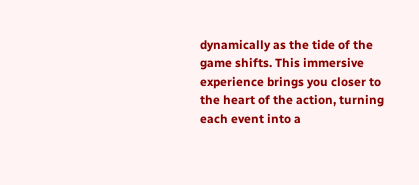dynamically as the tide of the game shifts. This immersive experience brings you closer to the heart of the action, turning each event into a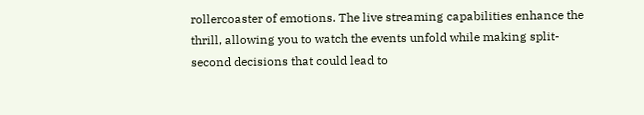rollercoaster of emotions. The live streaming capabilities enhance the thrill, allowing you to watch the events unfold while making split-second decisions that could lead to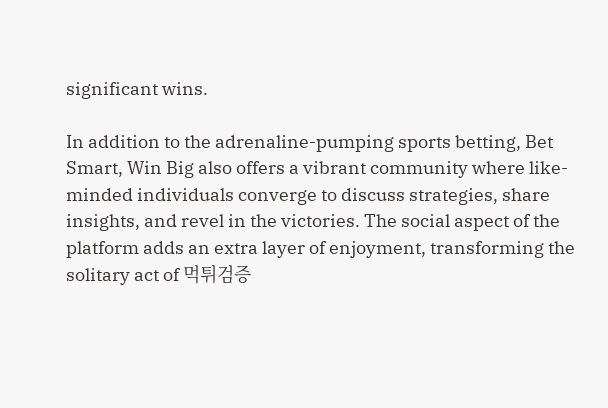significant wins.

In addition to the adrenaline-pumping sports betting, Bet Smart, Win Big also offers a vibrant community where like-minded individuals converge to discuss strategies, share insights, and revel in the victories. The social aspect of the platform adds an extra layer of enjoyment, transforming the solitary act of 먹튀검증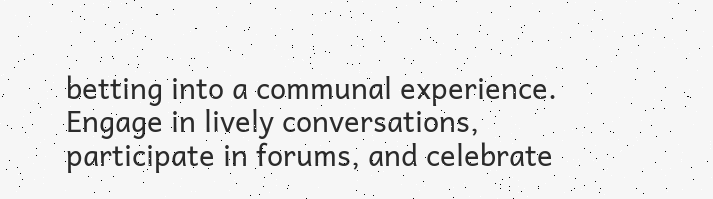betting into a communal experience. Engage in lively conversations, participate in forums, and celebrate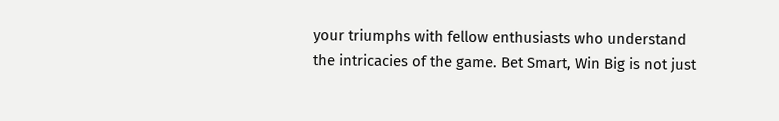your triumphs with fellow enthusiasts who understand the intricacies of the game. Bet Smart, Win Big is not just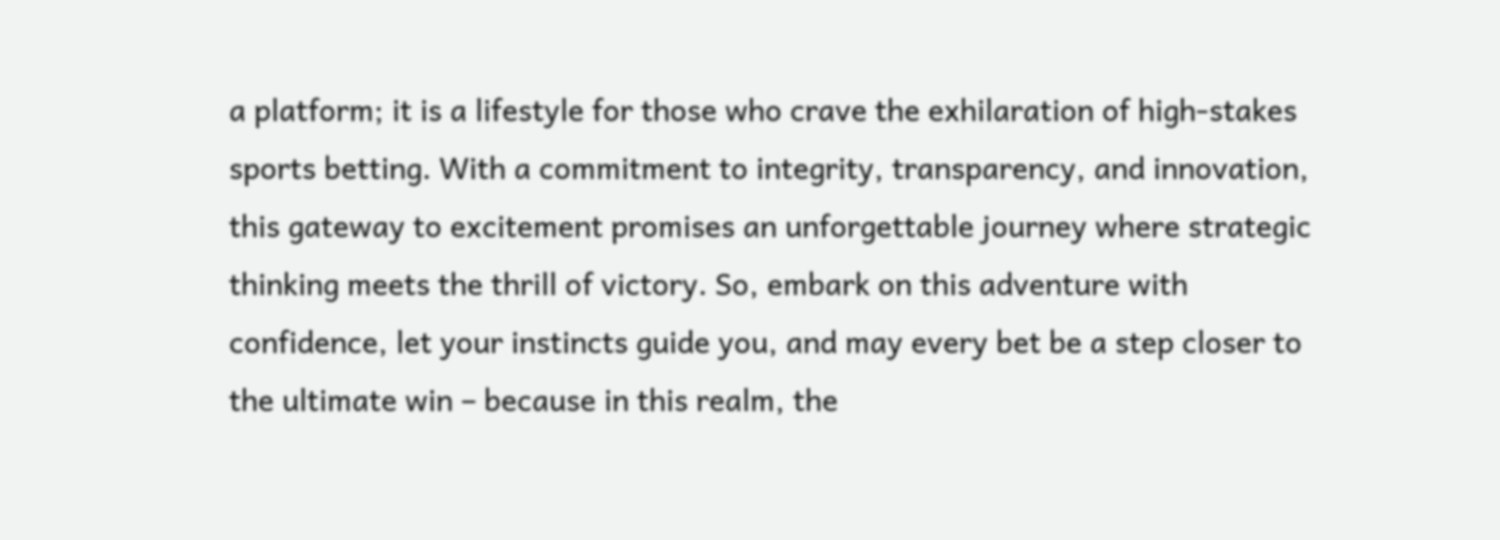a platform; it is a lifestyle for those who crave the exhilaration of high-stakes sports betting. With a commitment to integrity, transparency, and innovation, this gateway to excitement promises an unforgettable journey where strategic thinking meets the thrill of victory. So, embark on this adventure with confidence, let your instincts guide you, and may every bet be a step closer to the ultimate win – because in this realm, the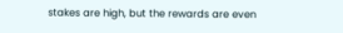stakes are high, but the rewards are even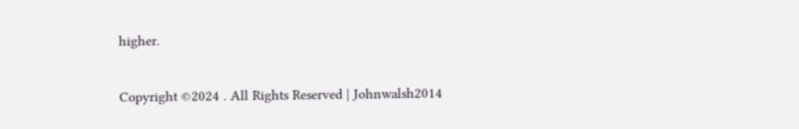higher.

Copyright ©2024 . All Rights Reserved | Johnwalsh2014